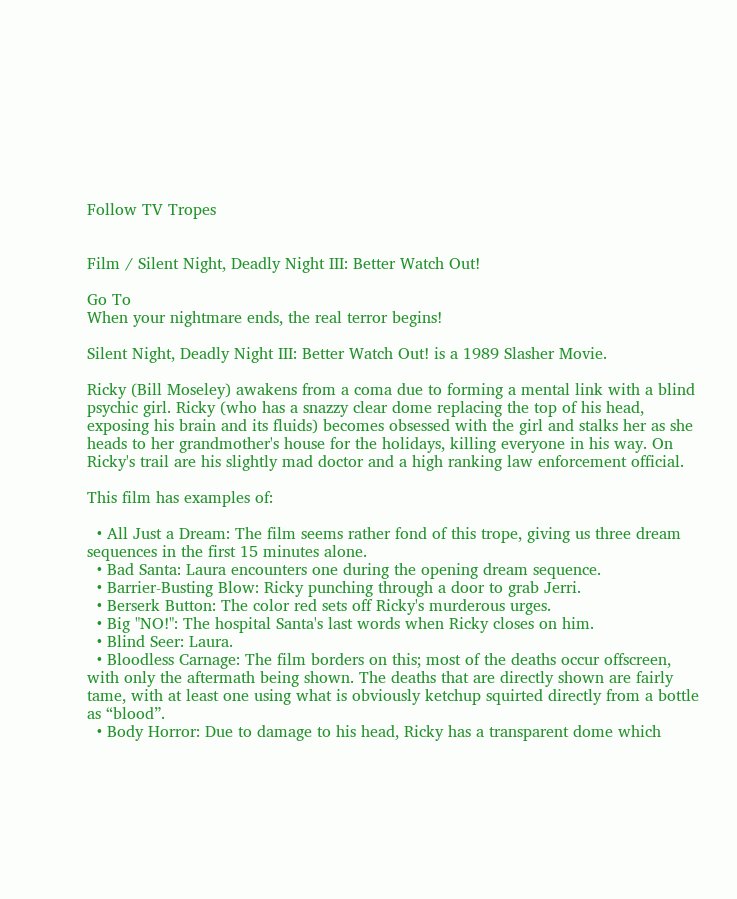Follow TV Tropes


Film / Silent Night, Deadly Night III: Better Watch Out!

Go To
When your nightmare ends, the real terror begins!

Silent Night, Deadly Night III: Better Watch Out! is a 1989 Slasher Movie.

Ricky (Bill Moseley) awakens from a coma due to forming a mental link with a blind psychic girl. Ricky (who has a snazzy clear dome replacing the top of his head, exposing his brain and its fluids) becomes obsessed with the girl and stalks her as she heads to her grandmother's house for the holidays, killing everyone in his way. On Ricky's trail are his slightly mad doctor and a high ranking law enforcement official.

This film has examples of:

  • All Just a Dream: The film seems rather fond of this trope, giving us three dream sequences in the first 15 minutes alone.
  • Bad Santa: Laura encounters one during the opening dream sequence.
  • Barrier-Busting Blow: Ricky punching through a door to grab Jerri.
  • Berserk Button: The color red sets off Ricky's murderous urges.
  • Big "NO!": The hospital Santa's last words when Ricky closes on him.
  • Blind Seer: Laura.
  • Bloodless Carnage: The film borders on this; most of the deaths occur offscreen, with only the aftermath being shown. The deaths that are directly shown are fairly tame, with at least one using what is obviously ketchup squirted directly from a bottle as “blood”.
  • Body Horror: Due to damage to his head, Ricky has a transparent dome which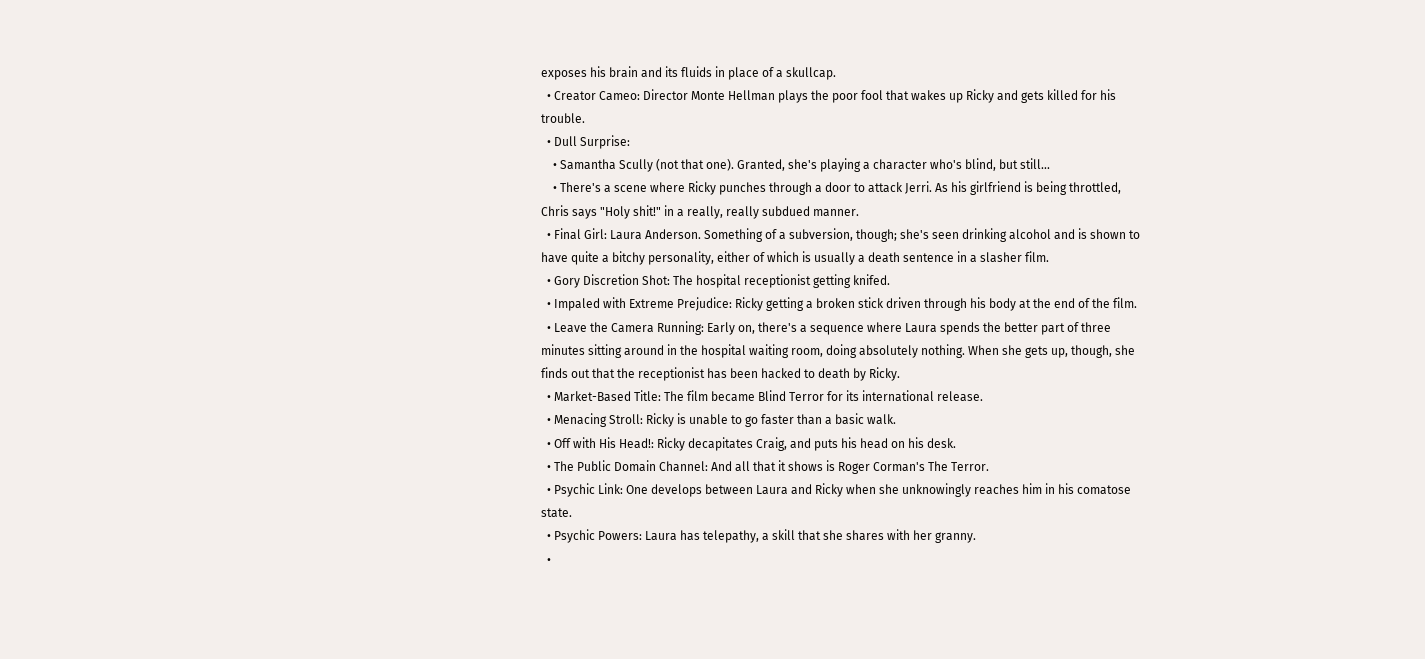exposes his brain and its fluids in place of a skullcap.
  • Creator Cameo: Director Monte Hellman plays the poor fool that wakes up Ricky and gets killed for his trouble.
  • Dull Surprise:
    • Samantha Scully (not that one). Granted, she's playing a character who's blind, but still...
    • There's a scene where Ricky punches through a door to attack Jerri. As his girlfriend is being throttled, Chris says "Holy shit!" in a really, really subdued manner.
  • Final Girl: Laura Anderson. Something of a subversion, though; she's seen drinking alcohol and is shown to have quite a bitchy personality, either of which is usually a death sentence in a slasher film.
  • Gory Discretion Shot: The hospital receptionist getting knifed.
  • Impaled with Extreme Prejudice: Ricky getting a broken stick driven through his body at the end of the film.
  • Leave the Camera Running: Early on, there's a sequence where Laura spends the better part of three minutes sitting around in the hospital waiting room, doing absolutely nothing. When she gets up, though, she finds out that the receptionist has been hacked to death by Ricky.
  • Market-Based Title: The film became Blind Terror for its international release.
  • Menacing Stroll: Ricky is unable to go faster than a basic walk.
  • Off with His Head!: Ricky decapitates Craig, and puts his head on his desk.
  • The Public Domain Channel: And all that it shows is Roger Corman's The Terror.
  • Psychic Link: One develops between Laura and Ricky when she unknowingly reaches him in his comatose state.
  • Psychic Powers: Laura has telepathy, a skill that she shares with her granny.
  •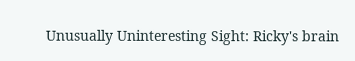Unusually Uninteresting Sight: Ricky's brain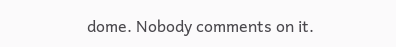dome. Nobody comments on it.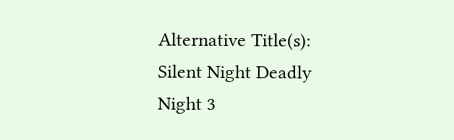Alternative Title(s): Silent Night Deadly Night 3